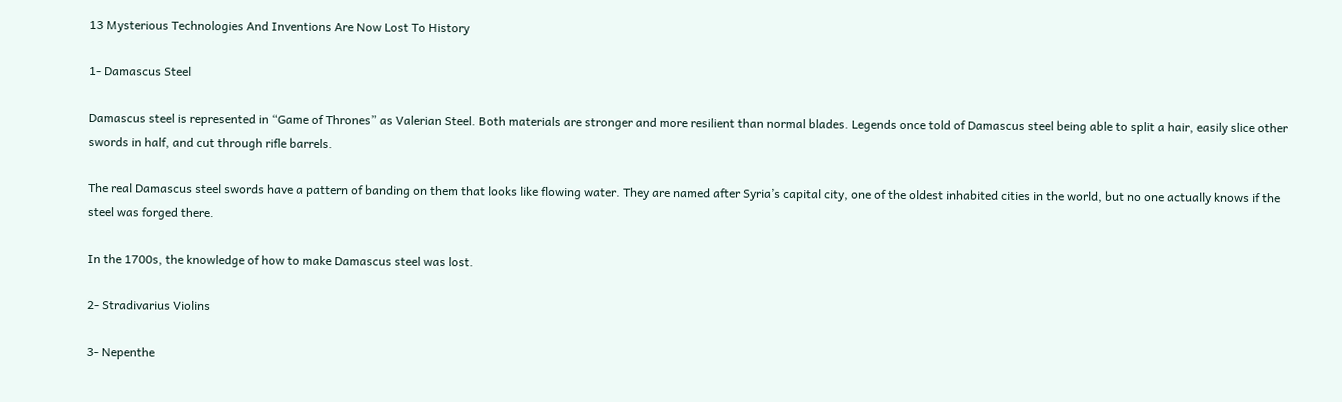13 Mysterious Technologies And Inventions Are Now Lost To History

1- Damascus Steel

Damascus steel is represented in “Game of Thrones” as Valerian Steel. Both materials are stronger and more resilient than normal blades. Legends once told of Damascus steel being able to split a hair, easily slice other swords in half, and cut through rifle barrels.

The real Damascus steel swords have a pattern of banding on them that looks like flowing water. They are named after Syria’s capital city, one of the oldest inhabited cities in the world, but no one actually knows if the steel was forged there.

In the 1700s, the knowledge of how to make Damascus steel was lost.

2- Stradivarius Violins

3- Nepenthe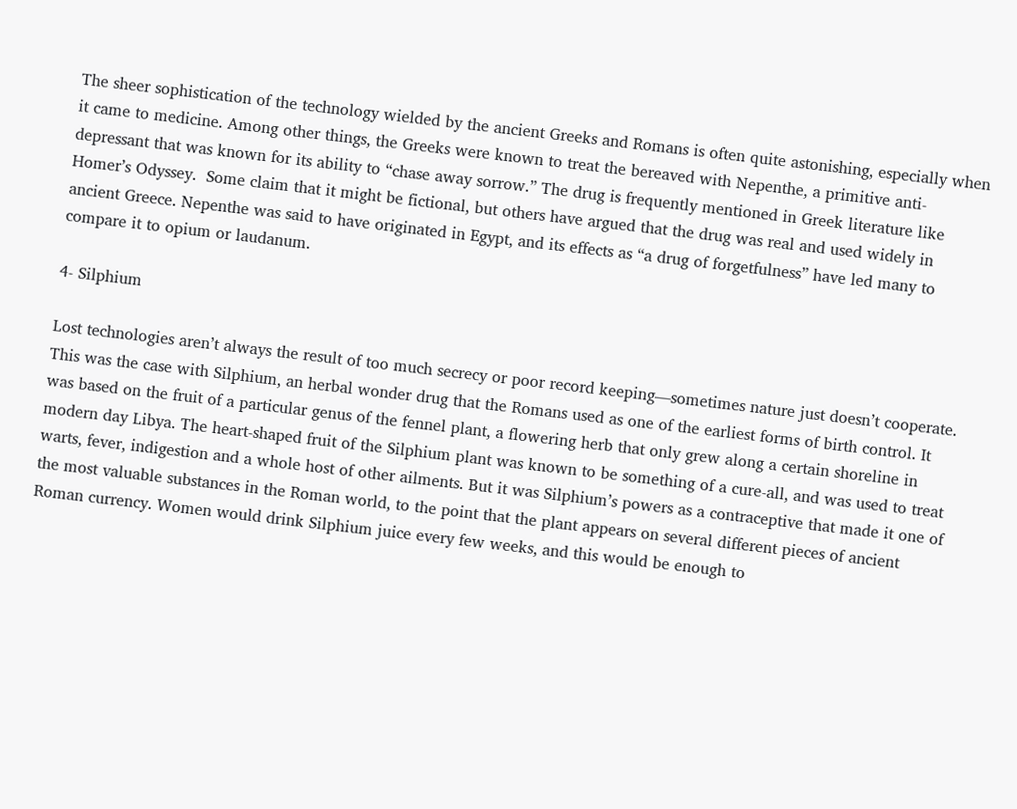The sheer sophistication of the technology wielded by the ancient Greeks and Romans is often quite astonishing, especially when it came to medicine. Among other things, the Greeks were known to treat the bereaved with Nepenthe, a primitive anti-depressant that was known for its ability to “chase away sorrow.” The drug is frequently mentioned in Greek literature like Homer’s Odyssey.  Some claim that it might be fictional, but others have argued that the drug was real and used widely in ancient Greece. Nepenthe was said to have originated in Egypt, and its effects as “a drug of forgetfulness” have led many to compare it to opium or laudanum.

4- Silphium

Lost technologies aren’t always the result of too much secrecy or poor record keeping—sometimes nature just doesn’t cooperate. This was the case with Silphium, an herbal wonder drug that the Romans used as one of the earliest forms of birth control. It was based on the fruit of a particular genus of the fennel plant, a flowering herb that only grew along a certain shoreline in modern day Libya. The heart-shaped fruit of the Silphium plant was known to be something of a cure-all, and was used to treat warts, fever, indigestion and a whole host of other ailments. But it was Silphium’s powers as a contraceptive that made it one of the most valuable substances in the Roman world, to the point that the plant appears on several different pieces of ancient Roman currency. Women would drink Silphium juice every few weeks, and this would be enough to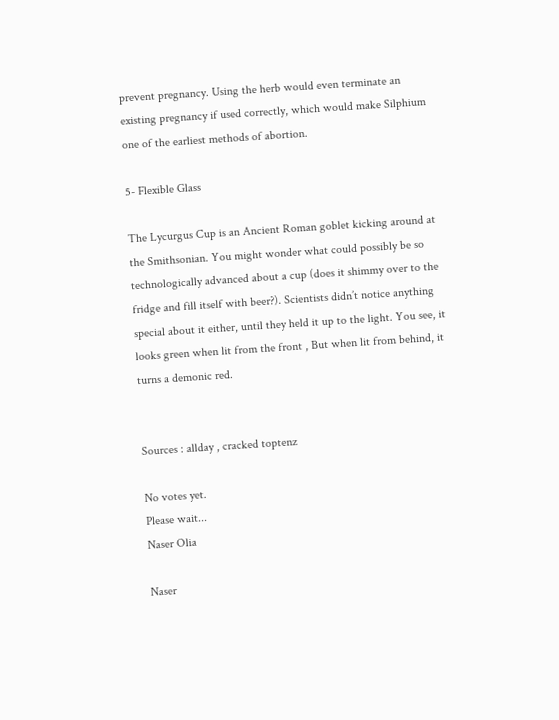prevent pregnancy. Using the herb would even terminate an existing pregnancy if used correctly, which would make Silphium one of the earliest methods of abortion.

5- Flexible Glass

The Lycurgus Cup is an Ancient Roman goblet kicking around at the Smithsonian. You might wonder what could possibly be so technologically advanced about a cup (does it shimmy over to the fridge and fill itself with beer?). Scientists didn’t notice anything special about it either, until they held it up to the light. You see, it looks green when lit from the front , But when lit from behind, it turns a demonic red.


Sources : allday , cracked toptenz

No votes yet.
Please wait...
Naser Olia

Naser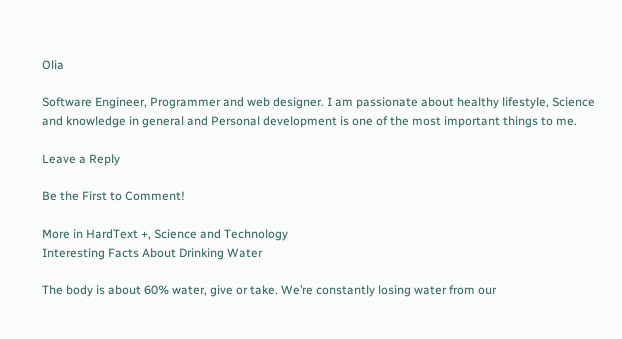Olia

Software Engineer, Programmer and web designer. I am passionate about healthy lifestyle, Science and knowledge in general and Personal development is one of the most important things to me.

Leave a Reply

Be the First to Comment!

More in HardText +, Science and Technology
Interesting Facts About Drinking Water

The body is about 60% water, give or take. We’re constantly losing water from our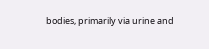bodies, primarily via urine and